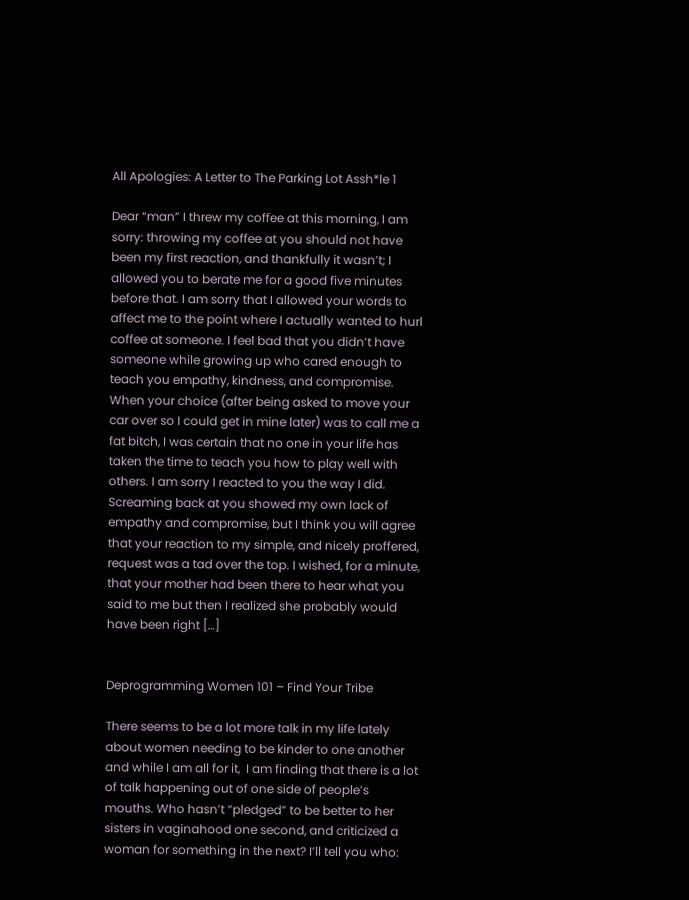All Apologies: A Letter to The Parking Lot Assh*le 1

Dear “man” I threw my coffee at this morning, I am sorry: throwing my coffee at you should not have been my first reaction, and thankfully it wasn’t; I allowed you to berate me for a good five minutes before that. I am sorry that I allowed your words to affect me to the point where I actually wanted to hurl coffee at someone. I feel bad that you didn’t have someone while growing up who cared enough to teach you empathy, kindness, and compromise. When your choice (after being asked to move your car over so I could get in mine later) was to call me a fat bitch, I was certain that no one in your life has taken the time to teach you how to play well with others. I am sorry I reacted to you the way I did. Screaming back at you showed my own lack of empathy and compromise, but I think you will agree that your reaction to my simple, and nicely proffered, request was a tad over the top. I wished, for a minute, that your mother had been there to hear what you said to me but then I realized she probably would have been right […]


Deprogramming Women 101 – Find Your Tribe

There seems to be a lot more talk in my life lately about women needing to be kinder to one another and while I am all for it,  I am finding that there is a lot of talk happening out of one side of people’s mouths. Who hasn’t “pledged” to be better to her sisters in vaginahood one second, and criticized a woman for something in the next? I’ll tell you who: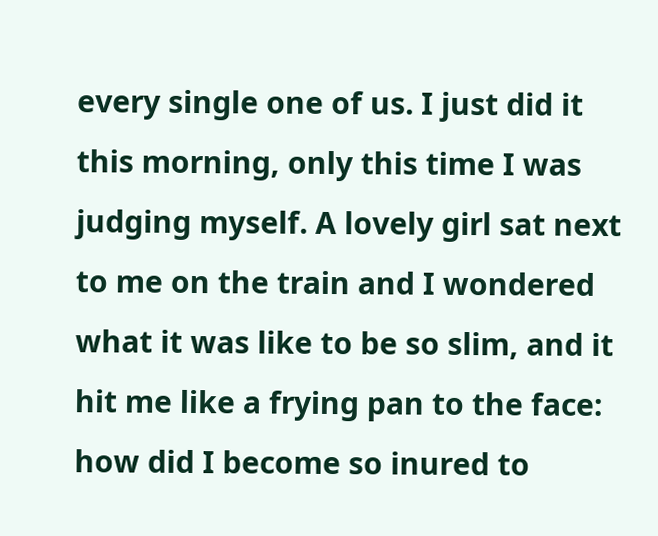every single one of us. I just did it this morning, only this time I was judging myself. A lovely girl sat next to me on the train and I wondered what it was like to be so slim, and it hit me like a frying pan to the face: how did I become so inured to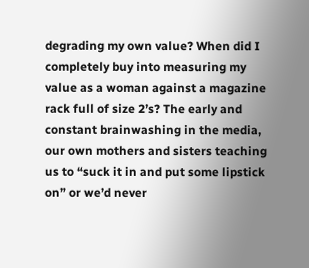degrading my own value? When did I completely buy into measuring my value as a woman against a magazine rack full of size 2’s? The early and constant brainwashing in the media, our own mothers and sisters teaching us to “suck it in and put some lipstick on” or we’d never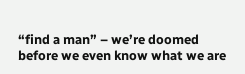“find a man” – we’re doomed before we even know what we are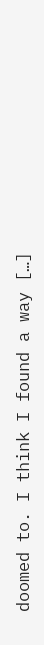doomed to. I think I found a way […]